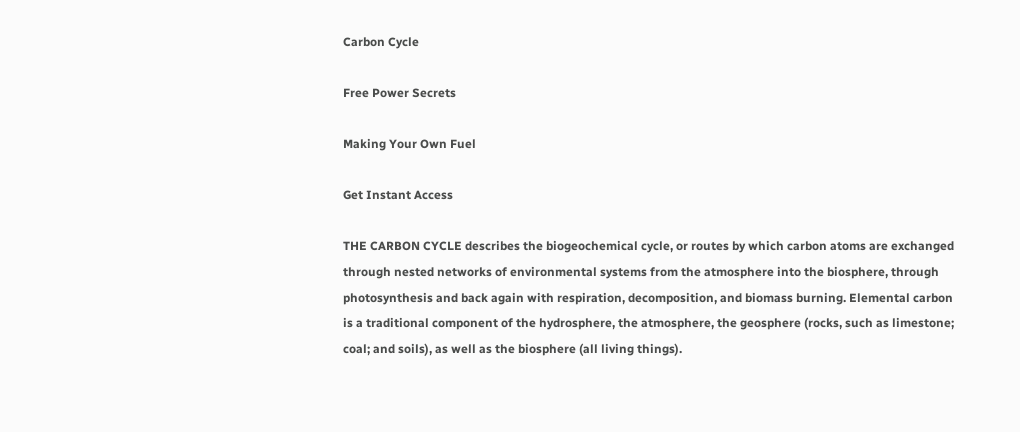Carbon Cycle

Free Power Secrets

Making Your Own Fuel

Get Instant Access

THE CARBON CYCLE describes the biogeochemical cycle, or routes by which carbon atoms are exchanged through nested networks of environmental systems from the atmosphere into the biosphere, through photosynthesis and back again with respiration, decomposition, and biomass burning. Elemental carbon is a traditional component of the hydrosphere, the atmosphere, the geosphere (rocks, such as limestone; coal; and soils), as well as the biosphere (all living things).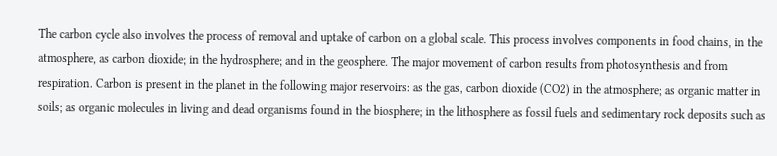The carbon cycle also involves the process of removal and uptake of carbon on a global scale. This process involves components in food chains, in the atmosphere, as carbon dioxide; in the hydrosphere; and in the geosphere. The major movement of carbon results from photosynthesis and from respiration. Carbon is present in the planet in the following major reservoirs: as the gas, carbon dioxide (CO2) in the atmosphere; as organic matter in soils; as organic molecules in living and dead organisms found in the biosphere; in the lithosphere as fossil fuels and sedimentary rock deposits such as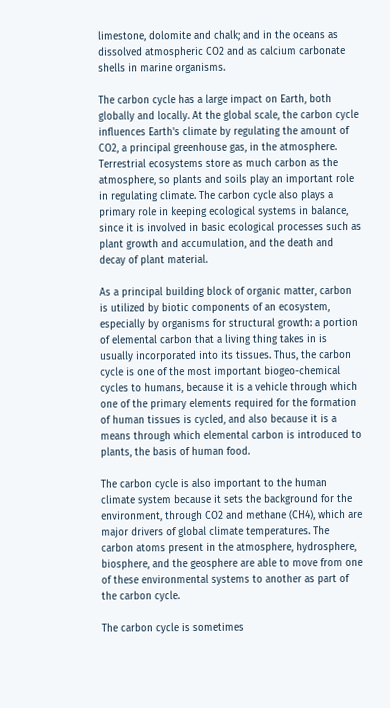limestone, dolomite and chalk; and in the oceans as dissolved atmospheric CO2 and as calcium carbonate shells in marine organisms.

The carbon cycle has a large impact on Earth, both globally and locally. At the global scale, the carbon cycle influences Earth's climate by regulating the amount of CO2, a principal greenhouse gas, in the atmosphere. Terrestrial ecosystems store as much carbon as the atmosphere, so plants and soils play an important role in regulating climate. The carbon cycle also plays a primary role in keeping ecological systems in balance, since it is involved in basic ecological processes such as plant growth and accumulation, and the death and decay of plant material.

As a principal building block of organic matter, carbon is utilized by biotic components of an ecosystem, especially by organisms for structural growth: a portion of elemental carbon that a living thing takes in is usually incorporated into its tissues. Thus, the carbon cycle is one of the most important biogeo-chemical cycles to humans, because it is a vehicle through which one of the primary elements required for the formation of human tissues is cycled, and also because it is a means through which elemental carbon is introduced to plants, the basis of human food.

The carbon cycle is also important to the human climate system because it sets the background for the environment, through CO2 and methane (CH4), which are major drivers of global climate temperatures. The carbon atoms present in the atmosphere, hydrosphere, biosphere, and the geosphere are able to move from one of these environmental systems to another as part of the carbon cycle.

The carbon cycle is sometimes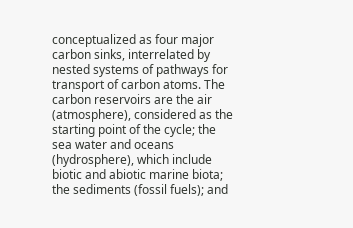conceptualized as four major carbon sinks, interrelated by nested systems of pathways for transport of carbon atoms. The carbon reservoirs are the air (atmosphere), considered as the starting point of the cycle; the sea water and oceans (hydrosphere), which include biotic and abiotic marine biota; the sediments (fossil fuels); and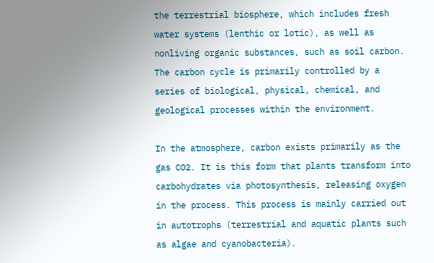the terrestrial biosphere, which includes fresh water systems (lenthic or lotic), as well as nonliving organic substances, such as soil carbon. The carbon cycle is primarily controlled by a series of biological, physical, chemical, and geological processes within the environment.

In the atmosphere, carbon exists primarily as the gas CO2. It is this form that plants transform into carbohydrates via photosynthesis, releasing oxygen in the process. This process is mainly carried out in autotrophs (terrestrial and aquatic plants such as algae and cyanobacteria).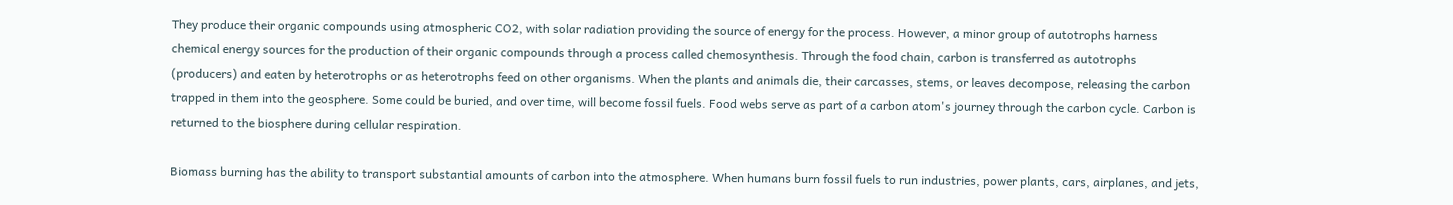They produce their organic compounds using atmospheric CO2, with solar radiation providing the source of energy for the process. However, a minor group of autotrophs harness chemical energy sources for the production of their organic compounds through a process called chemosynthesis. Through the food chain, carbon is transferred as autotrophs (producers) and eaten by heterotrophs or as heterotrophs feed on other organisms. When the plants and animals die, their carcasses, stems, or leaves decompose, releasing the carbon trapped in them into the geosphere. Some could be buried, and over time, will become fossil fuels. Food webs serve as part of a carbon atom's journey through the carbon cycle. Carbon is returned to the biosphere during cellular respiration.

Biomass burning has the ability to transport substantial amounts of carbon into the atmosphere. When humans burn fossil fuels to run industries, power plants, cars, airplanes, and jets,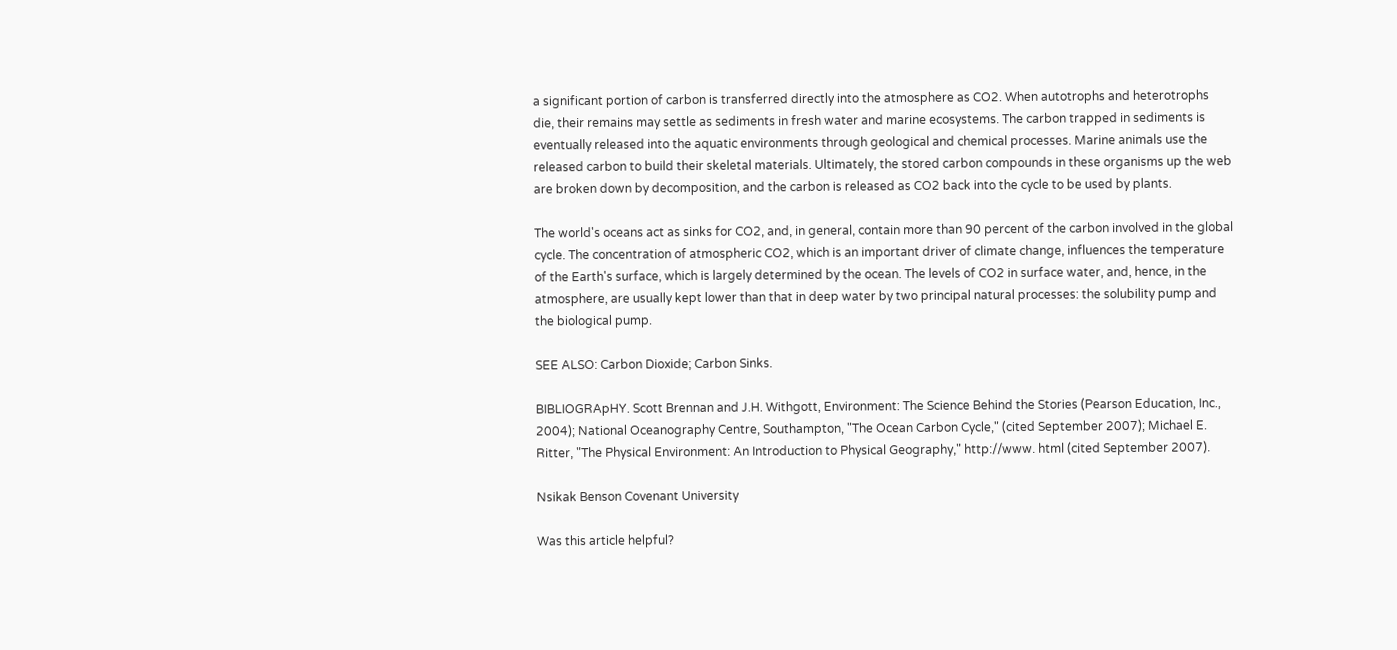a significant portion of carbon is transferred directly into the atmosphere as CO2. When autotrophs and heterotrophs die, their remains may settle as sediments in fresh water and marine ecosystems. The carbon trapped in sediments is eventually released into the aquatic environments through geological and chemical processes. Marine animals use the released carbon to build their skeletal materials. Ultimately, the stored carbon compounds in these organisms up the web are broken down by decomposition, and the carbon is released as CO2 back into the cycle to be used by plants.

The world's oceans act as sinks for CO2, and, in general, contain more than 90 percent of the carbon involved in the global cycle. The concentration of atmospheric CO2, which is an important driver of climate change, influences the temperature of the Earth's surface, which is largely determined by the ocean. The levels of CO2 in surface water, and, hence, in the atmosphere, are usually kept lower than that in deep water by two principal natural processes: the solubility pump and the biological pump.

SEE ALSO: Carbon Dioxide; Carbon Sinks.

BIBLIOGRApHY. Scott Brennan and J.H. Withgott, Environment: The Science Behind the Stories (Pearson Education, Inc., 2004); National Oceanography Centre, Southampton, "The Ocean Carbon Cycle," (cited September 2007); Michael E. Ritter, "The Physical Environment: An Introduction to Physical Geography," http://www. html (cited September 2007).

Nsikak Benson Covenant University

Was this article helpful?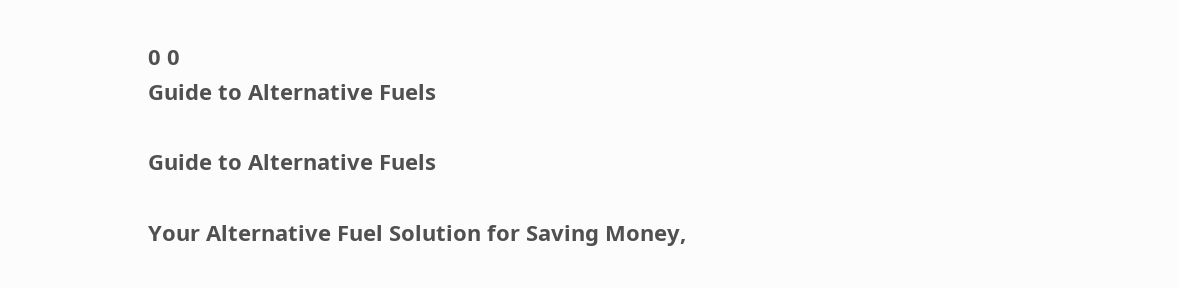0 0
Guide to Alternative Fuels

Guide to Alternative Fuels

Your Alternative Fuel Solution for Saving Money,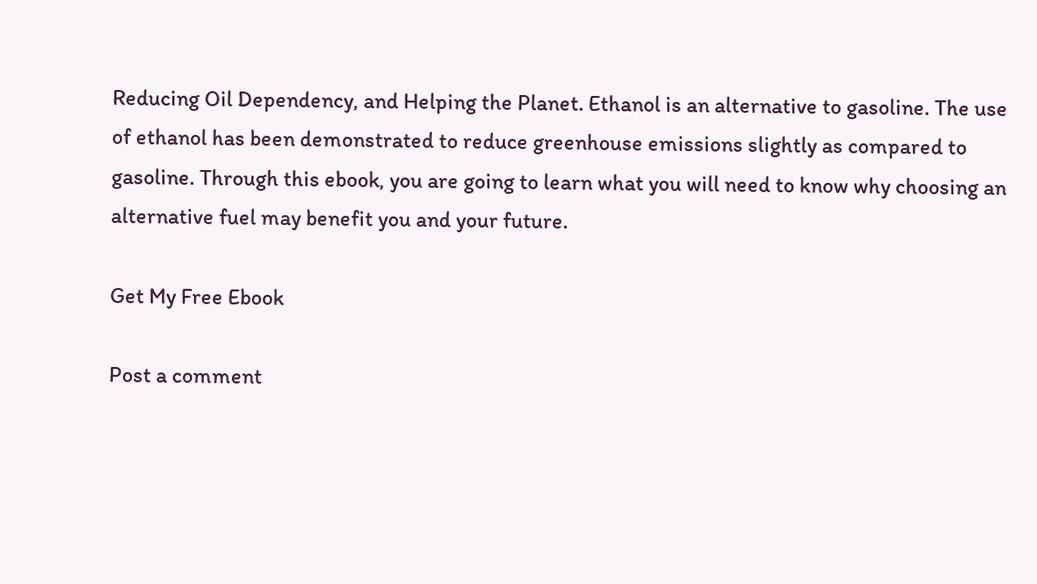Reducing Oil Dependency, and Helping the Planet. Ethanol is an alternative to gasoline. The use of ethanol has been demonstrated to reduce greenhouse emissions slightly as compared to gasoline. Through this ebook, you are going to learn what you will need to know why choosing an alternative fuel may benefit you and your future.

Get My Free Ebook

Post a comment